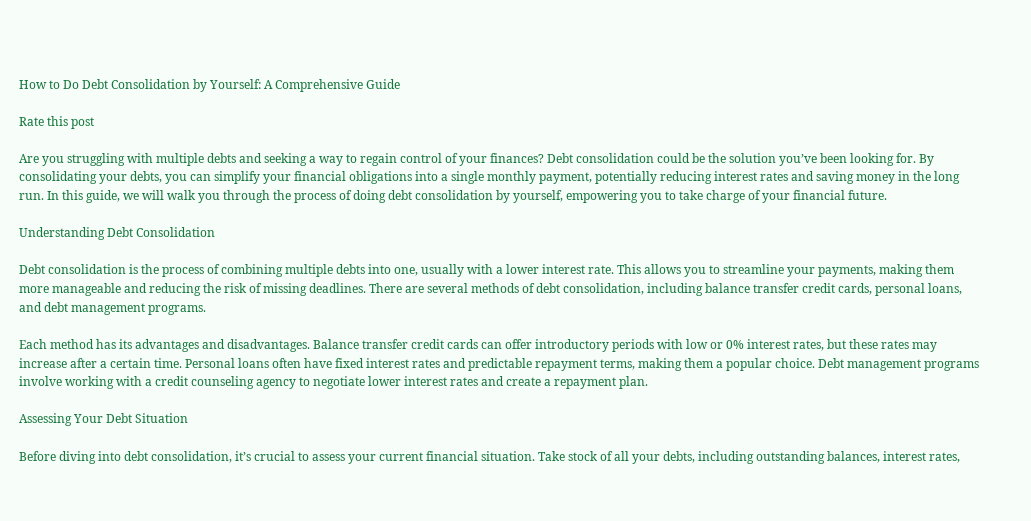How to Do Debt Consolidation by Yourself: A Comprehensive Guide

Rate this post

Are you struggling with multiple debts and seeking a way to regain control of your finances? Debt consolidation could be the solution you’ve been looking for. By consolidating your debts, you can simplify your financial obligations into a single monthly payment, potentially reducing interest rates and saving money in the long run. In this guide, we will walk you through the process of doing debt consolidation by yourself, empowering you to take charge of your financial future.

Understanding Debt Consolidation

Debt consolidation is the process of combining multiple debts into one, usually with a lower interest rate. This allows you to streamline your payments, making them more manageable and reducing the risk of missing deadlines. There are several methods of debt consolidation, including balance transfer credit cards, personal loans, and debt management programs.

Each method has its advantages and disadvantages. Balance transfer credit cards can offer introductory periods with low or 0% interest rates, but these rates may increase after a certain time. Personal loans often have fixed interest rates and predictable repayment terms, making them a popular choice. Debt management programs involve working with a credit counseling agency to negotiate lower interest rates and create a repayment plan.

Assessing Your Debt Situation

Before diving into debt consolidation, it’s crucial to assess your current financial situation. Take stock of all your debts, including outstanding balances, interest rates,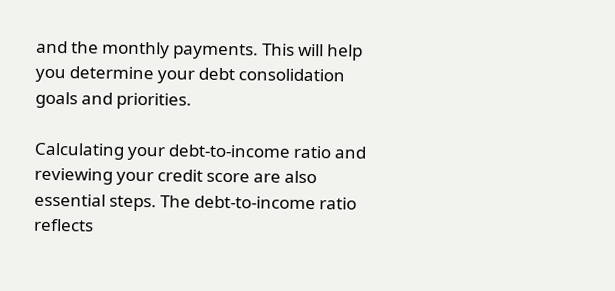and the monthly payments. This will help you determine your debt consolidation goals and priorities.

Calculating your debt-to-income ratio and reviewing your credit score are also essential steps. The debt-to-income ratio reflects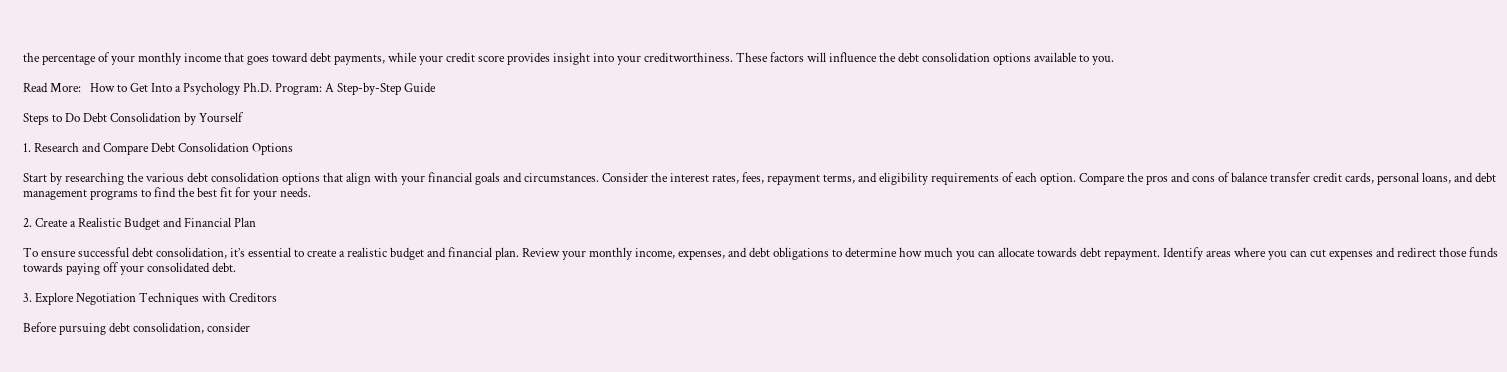the percentage of your monthly income that goes toward debt payments, while your credit score provides insight into your creditworthiness. These factors will influence the debt consolidation options available to you.

Read More:   How to Get Into a Psychology Ph.D. Program: A Step-by-Step Guide

Steps to Do Debt Consolidation by Yourself

1. Research and Compare Debt Consolidation Options

Start by researching the various debt consolidation options that align with your financial goals and circumstances. Consider the interest rates, fees, repayment terms, and eligibility requirements of each option. Compare the pros and cons of balance transfer credit cards, personal loans, and debt management programs to find the best fit for your needs.

2. Create a Realistic Budget and Financial Plan

To ensure successful debt consolidation, it’s essential to create a realistic budget and financial plan. Review your monthly income, expenses, and debt obligations to determine how much you can allocate towards debt repayment. Identify areas where you can cut expenses and redirect those funds towards paying off your consolidated debt.

3. Explore Negotiation Techniques with Creditors

Before pursuing debt consolidation, consider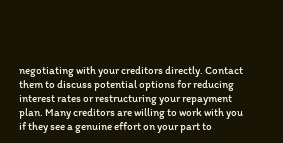negotiating with your creditors directly. Contact them to discuss potential options for reducing interest rates or restructuring your repayment plan. Many creditors are willing to work with you if they see a genuine effort on your part to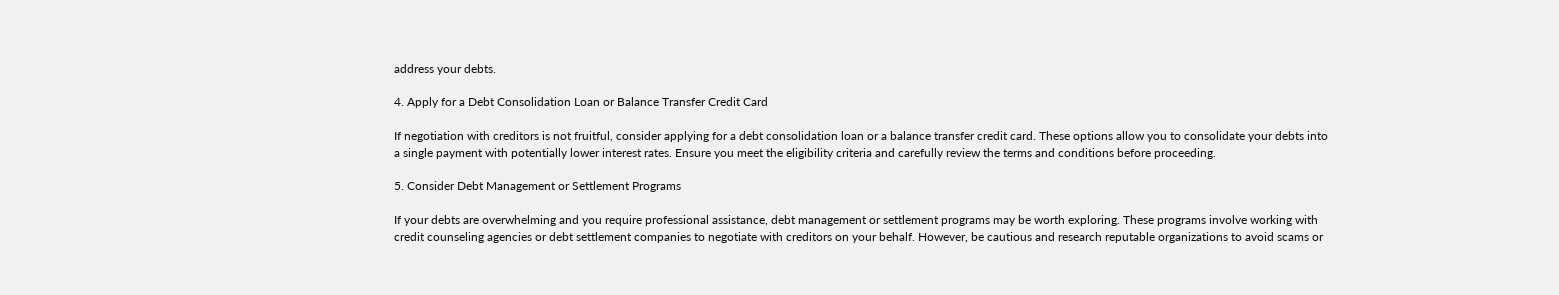address your debts.

4. Apply for a Debt Consolidation Loan or Balance Transfer Credit Card

If negotiation with creditors is not fruitful, consider applying for a debt consolidation loan or a balance transfer credit card. These options allow you to consolidate your debts into a single payment with potentially lower interest rates. Ensure you meet the eligibility criteria and carefully review the terms and conditions before proceeding.

5. Consider Debt Management or Settlement Programs

If your debts are overwhelming and you require professional assistance, debt management or settlement programs may be worth exploring. These programs involve working with credit counseling agencies or debt settlement companies to negotiate with creditors on your behalf. However, be cautious and research reputable organizations to avoid scams or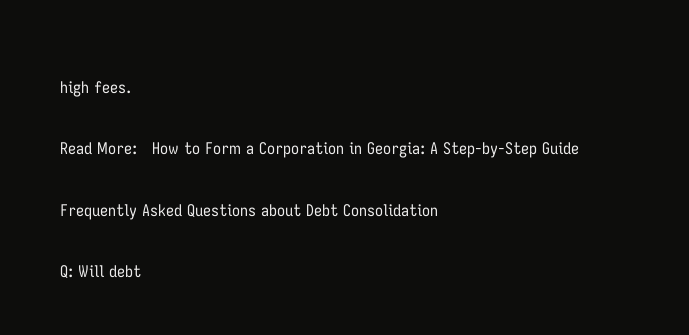high fees.

Read More:   How to Form a Corporation in Georgia: A Step-by-Step Guide

Frequently Asked Questions about Debt Consolidation

Q: Will debt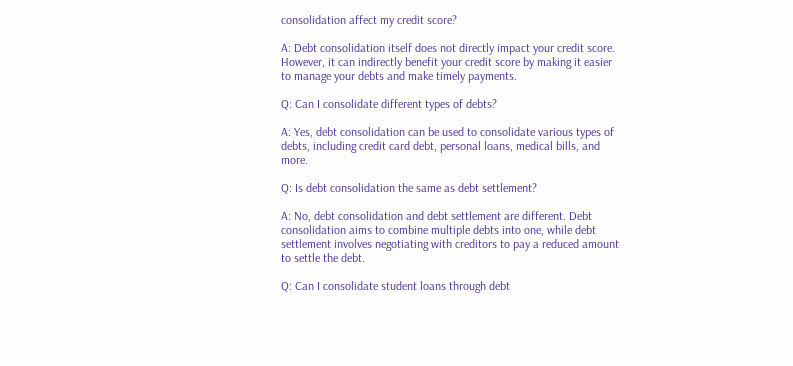consolidation affect my credit score?

A: Debt consolidation itself does not directly impact your credit score. However, it can indirectly benefit your credit score by making it easier to manage your debts and make timely payments.

Q: Can I consolidate different types of debts?

A: Yes, debt consolidation can be used to consolidate various types of debts, including credit card debt, personal loans, medical bills, and more.

Q: Is debt consolidation the same as debt settlement?

A: No, debt consolidation and debt settlement are different. Debt consolidation aims to combine multiple debts into one, while debt settlement involves negotiating with creditors to pay a reduced amount to settle the debt.

Q: Can I consolidate student loans through debt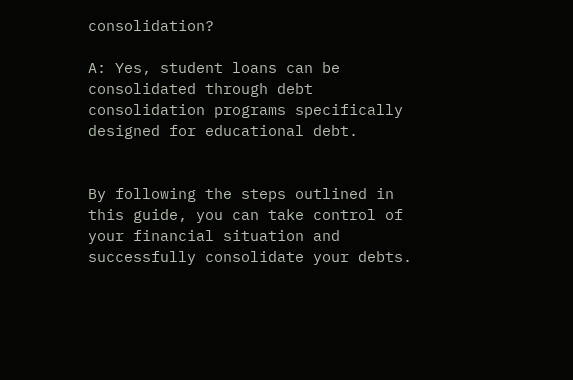consolidation?

A: Yes, student loans can be consolidated through debt consolidation programs specifically designed for educational debt.


By following the steps outlined in this guide, you can take control of your financial situation and successfully consolidate your debts.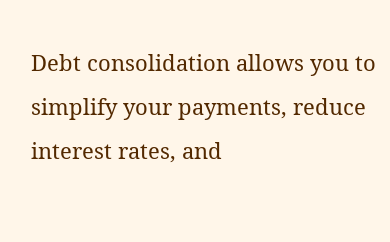Debt consolidation allows you to simplify your payments, reduce interest rates, and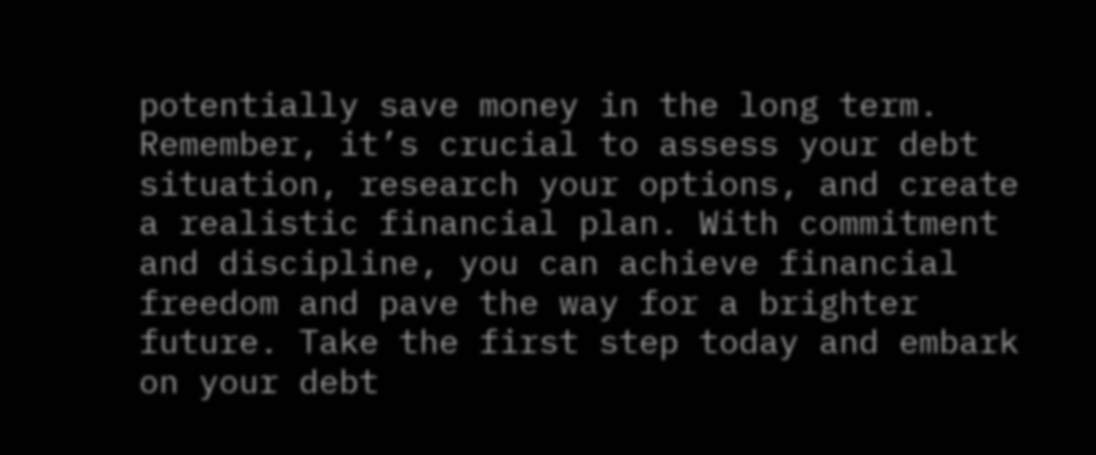potentially save money in the long term. Remember, it’s crucial to assess your debt situation, research your options, and create a realistic financial plan. With commitment and discipline, you can achieve financial freedom and pave the way for a brighter future. Take the first step today and embark on your debt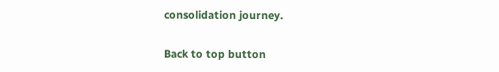consolidation journey.

Back to top button